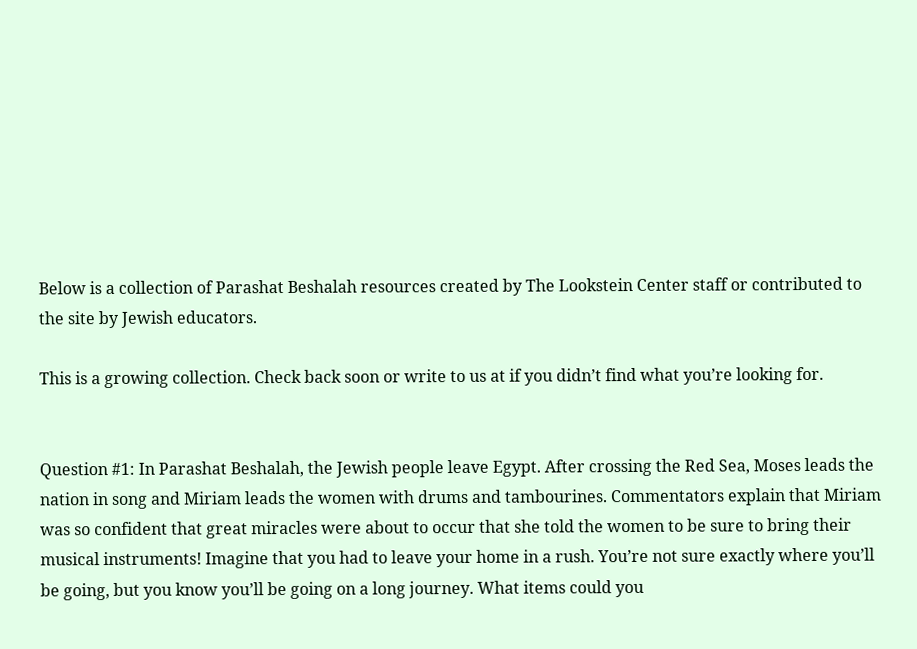Below is a collection of Parashat Beshalah resources created by The Lookstein Center staff or contributed to the site by Jewish educators.

This is a growing collection. Check back soon or write to us at if you didn’t find what you’re looking for.


Question #1: In Parashat Beshalah, the Jewish people leave Egypt. After crossing the Red Sea, Moses leads the nation in song and Miriam leads the women with drums and tambourines. Commentators explain that Miriam was so confident that great miracles were about to occur that she told the women to be sure to bring their musical instruments! Imagine that you had to leave your home in a rush. You’re not sure exactly where you’ll be going, but you know you’ll be going on a long journey. What items could you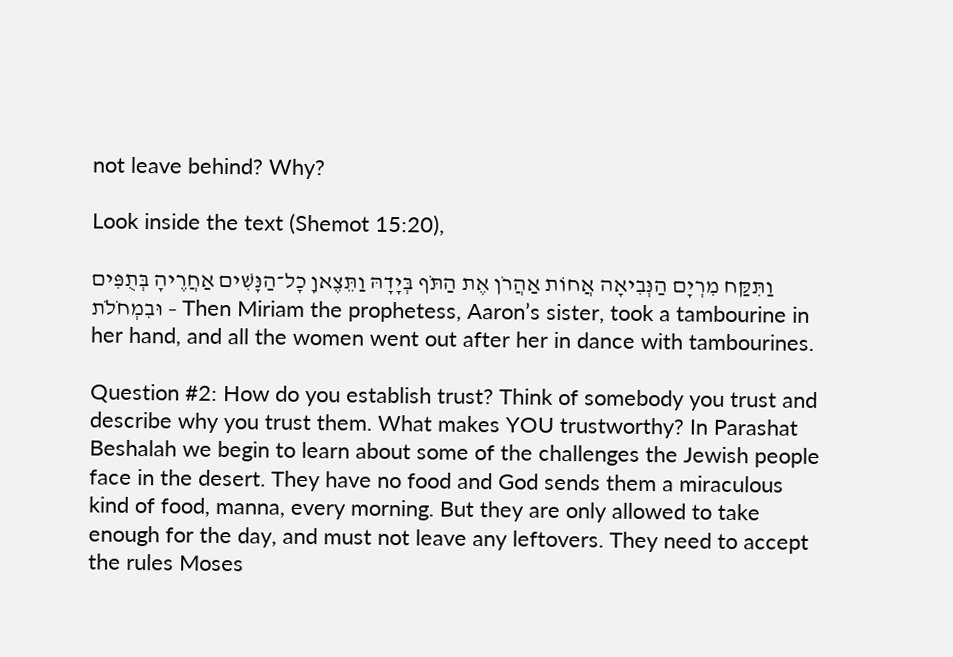not leave behind? Why?

Look inside the text (Shemot 15:20),

וַתִּקַּח מִרְיָם הַנְּבִיאָה אֲחוֹת אַהֲרֹן אֶת הַתֹּף בְּיָדָהּ וַתֵּצֶאןָ כָל־הַנָּשִׁים אַחֲרֶיהָ בְּתֻפִּים וּבִמְחֹלֹת – Then Miriam the prophetess, Aaron’s sister, took a tambourine in her hand, and all the women went out after her in dance with tambourines.

Question #2: How do you establish trust? Think of somebody you trust and describe why you trust them. What makes YOU trustworthy? In Parashat Beshalah we begin to learn about some of the challenges the Jewish people face in the desert. They have no food and God sends them a miraculous kind of food, manna, every morning. But they are only allowed to take enough for the day, and must not leave any leftovers. They need to accept the rules Moses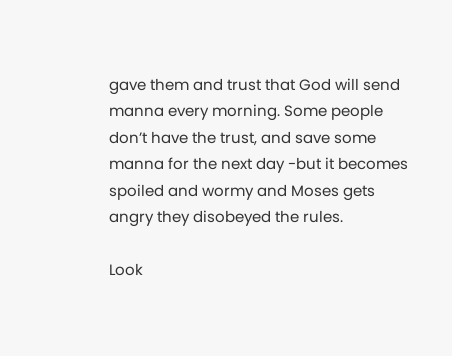gave them and trust that God will send manna every morning. Some people don’t have the trust, and save some manna for the next day -but it becomes spoiled and wormy and Moses gets angry they disobeyed the rules.

Look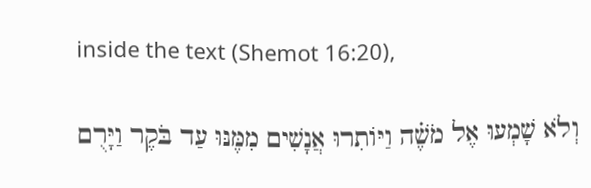inside the text (Shemot 16:20),

וְלֹא שָׁמְעוּ אֶל מֹשֶׁ֗ה וַיּוֹתִרוּ אֲנָשִׁים מִמֶּנּוּ עַד בֹּקֶר וַיָּרֻם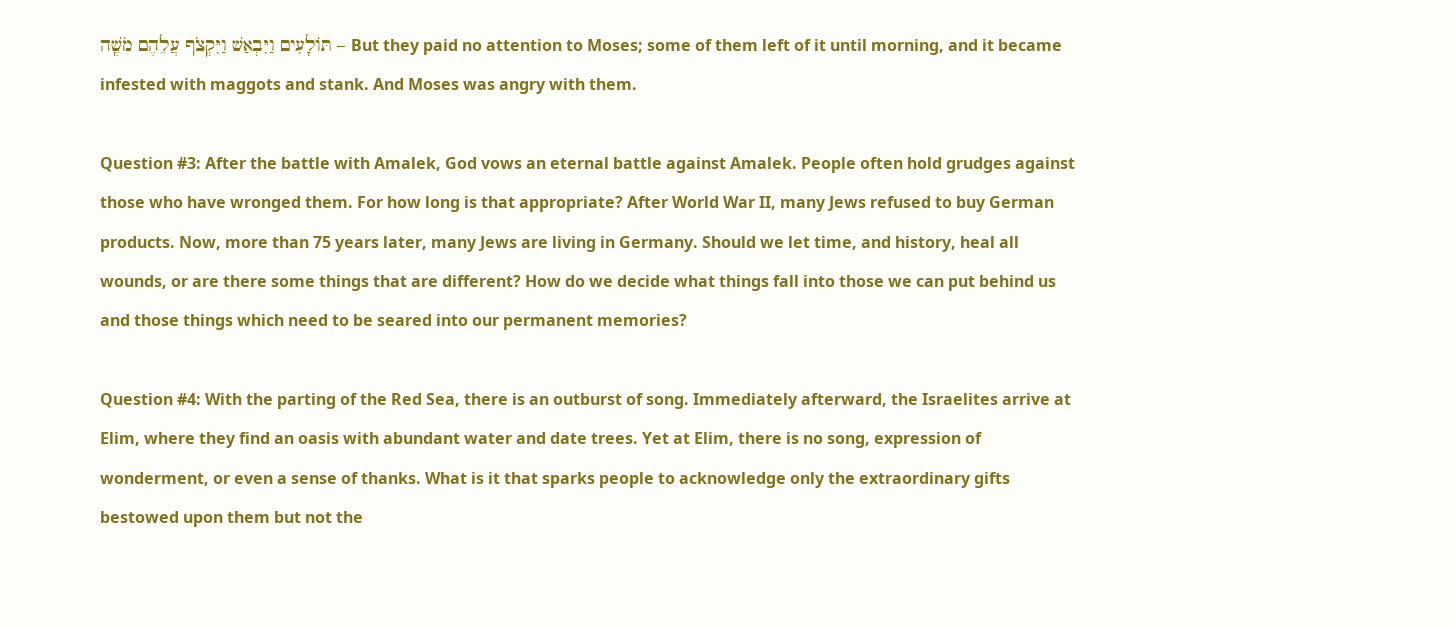תּוֹלָעִים וַיִּבְאַשׁ וַיִּקְצֹף עֲלֵהֶם מֹשֶֽׁה – But they paid no attention to Moses; some of them left of it until morning, and it became infested with maggots and stank. And Moses was angry with them.

Question #3: After the battle with Amalek, God vows an eternal battle against Amalek. People often hold grudges against those who have wronged them. For how long is that appropriate? After World War II, many Jews refused to buy German products. Now, more than 75 years later, many Jews are living in Germany. Should we let time, and history, heal all wounds, or are there some things that are different? How do we decide what things fall into those we can put behind us and those things which need to be seared into our permanent memories?

Question #4: With the parting of the Red Sea, there is an outburst of song. Immediately afterward, the Israelites arrive at Elim, where they find an oasis with abundant water and date trees. Yet at Elim, there is no song, expression of wonderment, or even a sense of thanks. What is it that sparks people to acknowledge only the extraordinary gifts bestowed upon them but not the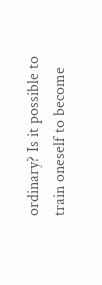ordinary? Is it possible to train oneself to become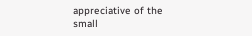appreciative of the small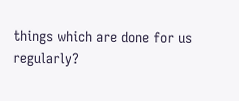things which are done for us regularly?